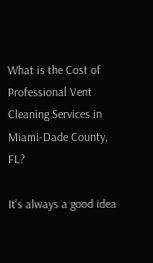What is the Cost of Professional Vent Cleaning Services in Miami-Dade County, FL?

It's always a good idea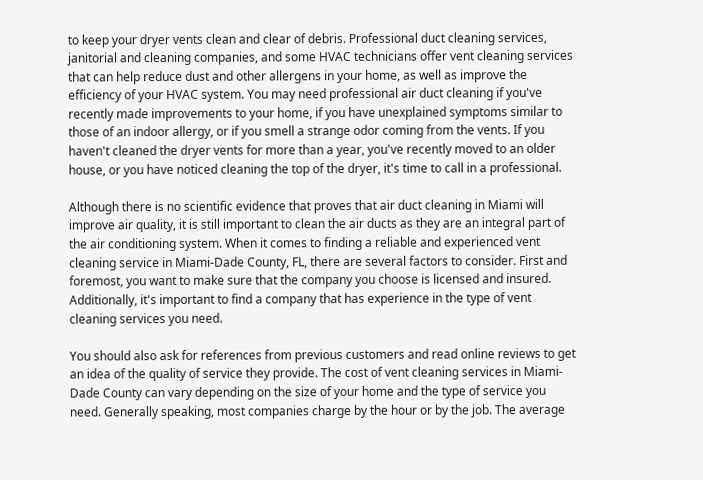to keep your dryer vents clean and clear of debris. Professional duct cleaning services, janitorial and cleaning companies, and some HVAC technicians offer vent cleaning services that can help reduce dust and other allergens in your home, as well as improve the efficiency of your HVAC system. You may need professional air duct cleaning if you've recently made improvements to your home, if you have unexplained symptoms similar to those of an indoor allergy, or if you smell a strange odor coming from the vents. If you haven't cleaned the dryer vents for more than a year, you've recently moved to an older house, or you have noticed cleaning the top of the dryer, it's time to call in a professional.

Although there is no scientific evidence that proves that air duct cleaning in Miami will improve air quality, it is still important to clean the air ducts as they are an integral part of the air conditioning system. When it comes to finding a reliable and experienced vent cleaning service in Miami-Dade County, FL, there are several factors to consider. First and foremost, you want to make sure that the company you choose is licensed and insured. Additionally, it's important to find a company that has experience in the type of vent cleaning services you need.

You should also ask for references from previous customers and read online reviews to get an idea of the quality of service they provide. The cost of vent cleaning services in Miami-Dade County can vary depending on the size of your home and the type of service you need. Generally speaking, most companies charge by the hour or by the job. The average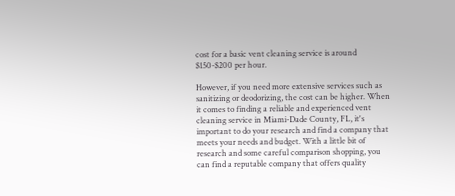cost for a basic vent cleaning service is around $150-$200 per hour.

However, if you need more extensive services such as sanitizing or deodorizing, the cost can be higher. When it comes to finding a reliable and experienced vent cleaning service in Miami-Dade County, FL, it's important to do your research and find a company that meets your needs and budget. With a little bit of research and some careful comparison shopping, you can find a reputable company that offers quality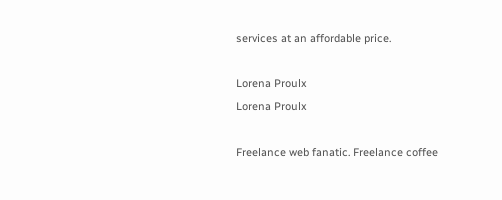services at an affordable price.

Lorena Proulx
Lorena Proulx

Freelance web fanatic. Freelance coffee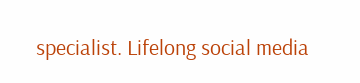specialist. Lifelong social media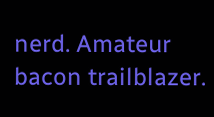nerd. Amateur bacon trailblazer.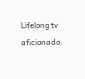Lifelong tv aficionado.